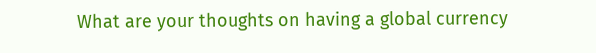What are your thoughts on having a global currency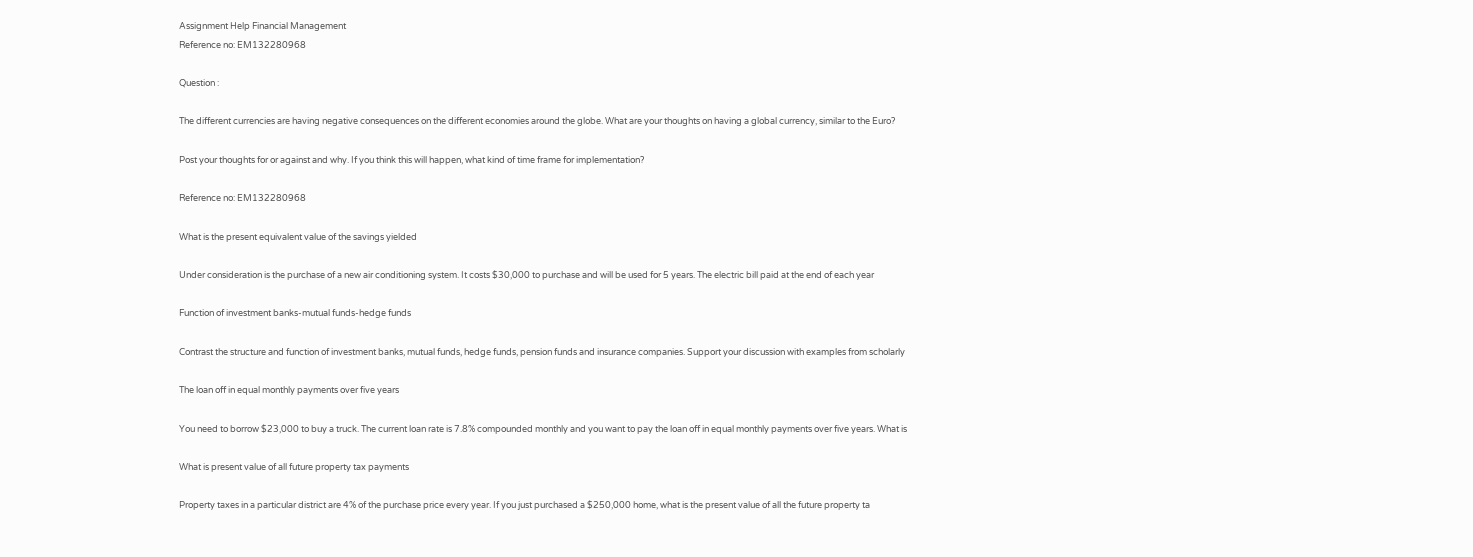Assignment Help Financial Management
Reference no: EM132280968

Question :

The different currencies are having negative consequences on the different economies around the globe. What are your thoughts on having a global currency, similar to the Euro?

Post your thoughts for or against and why. If you think this will happen, what kind of time frame for implementation?

Reference no: EM132280968

What is the present equivalent value of the savings yielded

Under consideration is the purchase of a new air conditioning system. It costs $30,000 to purchase and will be used for 5 years. The electric bill paid at the end of each year

Function of investment banks-mutual funds-hedge funds

Contrast the structure and function of investment banks, mutual funds, hedge funds, pension funds and insurance companies. Support your discussion with examples from scholarly

The loan off in equal monthly payments over five years

You need to borrow $23,000 to buy a truck. The current loan rate is 7.8% compounded monthly and you want to pay the loan off in equal monthly payments over five years. What is

What is present value of all future property tax payments

Property taxes in a particular district are 4% of the purchase price every year. If you just purchased a $250,000 home, what is the present value of all the future property ta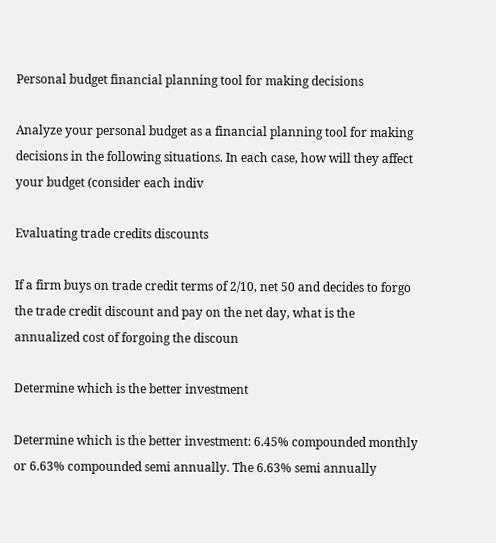Personal budget financial planning tool for making decisions

Analyze your personal budget as a financial planning tool for making decisions in the following situations. In each case, how will they affect your budget (consider each indiv

Evaluating trade credits discounts

If a firm buys on trade credit terms of 2/10, net 50 and decides to forgo the trade credit discount and pay on the net day, what is the annualized cost of forgoing the discoun

Determine which is the better investment

Determine which is the better investment: 6.45% compounded monthly or 6.63% compounded semi annually. The 6.63% semi annually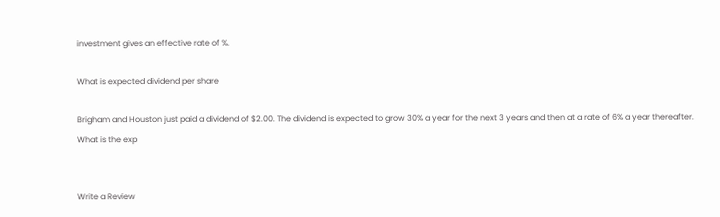investment gives an effective rate of %.

What is expected dividend per share

Brigham and Houston just paid a dividend of $2.00. The dividend is expected to grow 30% a year for the next 3 years and then at a rate of 6% a year thereafter. What is the exp


Write a Review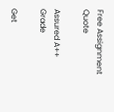Free Assignment Quote

Assured A++ Grade

Get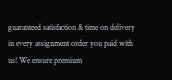guaranteed satisfaction & time on delivery in every assignment order you paid with us! We ensure premium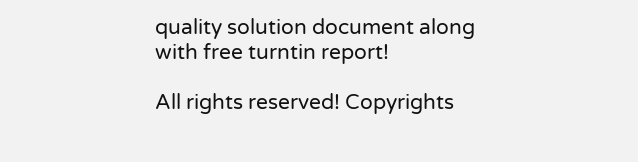quality solution document along with free turntin report!

All rights reserved! Copyrights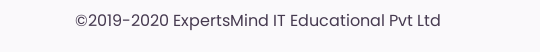©2019-2020 ExpertsMind IT Educational Pvt Ltd